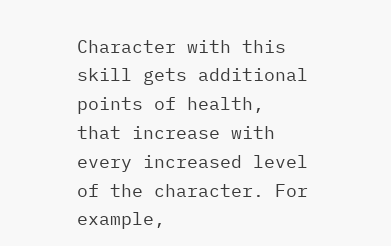Character with this skill gets additional points of health, that increase with every increased level of the character. For example,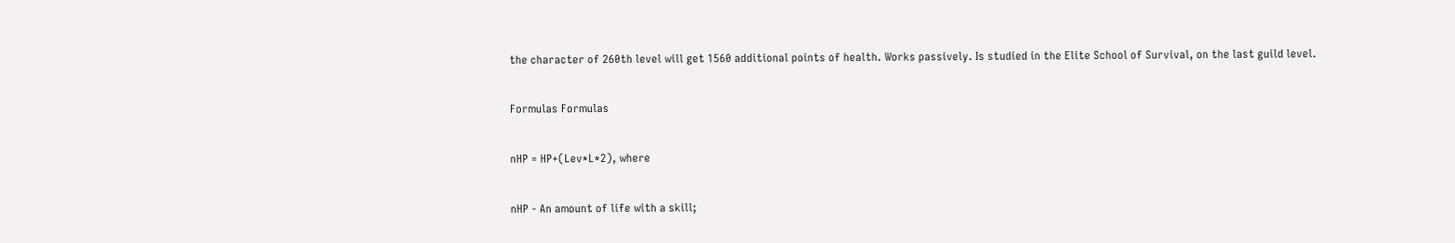the character of 260th level will get 1560 additional points of health. Works passively. Is studied in the Elite School of Survival, on the last guild level.

Formulas Formulas

nHP = HP+(Lev*L*2), where

nHP - An amount of life with a skill;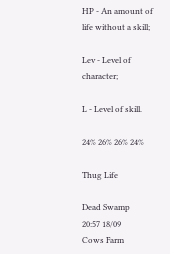HP - An amount of life without a skill;

Lev - Level of character;

L - Level of skill.

24% 26% 26% 24%

Thug Life

Dead Swamp
20:57 18/09
Cows Farm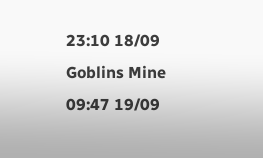23:10 18/09
Goblins Mine
09:47 19/09